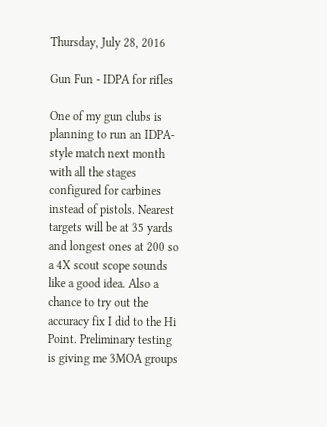Thursday, July 28, 2016

Gun Fun - IDPA for rifles

One of my gun clubs is planning to run an IDPA-style match next month with all the stages configured for carbines instead of pistols. Nearest targets will be at 35 yards and longest ones at 200 so a 4X scout scope sounds like a good idea. Also a chance to try out the accuracy fix I did to the Hi Point. Preliminary testing is giving me 3MOA groups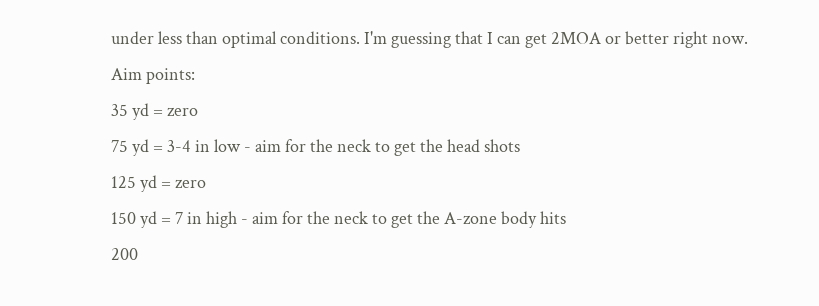under less than optimal conditions. I'm guessing that I can get 2MOA or better right now.
Aim points:
35 yd = zero
75 yd = 3-4 in low - aim for the neck to get the head shots
125 yd = zero
150 yd = 7 in high - aim for the neck to get the A-zone body hits
200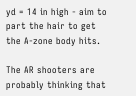yd = 14 in high - aim to part the hair to get the A-zone body hits.

The AR shooters are probably thinking that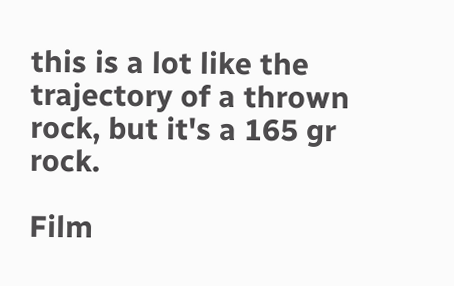this is a lot like the trajectory of a thrown rock, but it's a 165 gr rock.

Film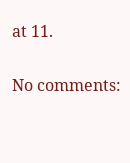at 11.

No comments: